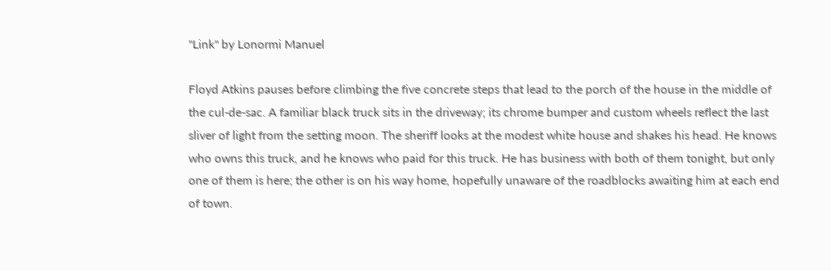"Link" by Lonormi Manuel

Floyd Atkins pauses before climbing the five concrete steps that lead to the porch of the house in the middle of the cul-de-sac. A familiar black truck sits in the driveway; its chrome bumper and custom wheels reflect the last sliver of light from the setting moon. The sheriff looks at the modest white house and shakes his head. He knows who owns this truck, and he knows who paid for this truck. He has business with both of them tonight, but only one of them is here; the other is on his way home, hopefully unaware of the roadblocks awaiting him at each end of town.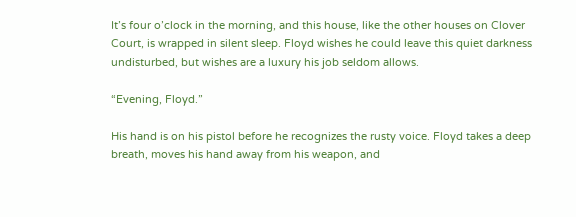It’s four o’clock in the morning, and this house, like the other houses on Clover Court, is wrapped in silent sleep. Floyd wishes he could leave this quiet darkness undisturbed, but wishes are a luxury his job seldom allows.

“Evening, Floyd.”

His hand is on his pistol before he recognizes the rusty voice. Floyd takes a deep breath, moves his hand away from his weapon, and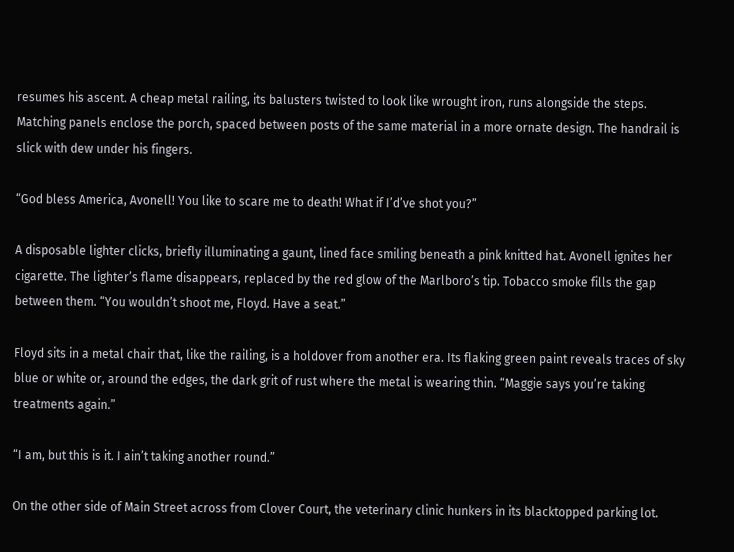resumes his ascent. A cheap metal railing, its balusters twisted to look like wrought iron, runs alongside the steps. Matching panels enclose the porch, spaced between posts of the same material in a more ornate design. The handrail is slick with dew under his fingers.

“God bless America, Avonell! You like to scare me to death! What if I’d’ve shot you?”

A disposable lighter clicks, briefly illuminating a gaunt, lined face smiling beneath a pink knitted hat. Avonell ignites her cigarette. The lighter’s flame disappears, replaced by the red glow of the Marlboro’s tip. Tobacco smoke fills the gap between them. “You wouldn’t shoot me, Floyd. Have a seat.”

Floyd sits in a metal chair that, like the railing, is a holdover from another era. Its flaking green paint reveals traces of sky blue or white or, around the edges, the dark grit of rust where the metal is wearing thin. “Maggie says you’re taking treatments again.”

“I am, but this is it. I ain’t taking another round.”

On the other side of Main Street across from Clover Court, the veterinary clinic hunkers in its blacktopped parking lot.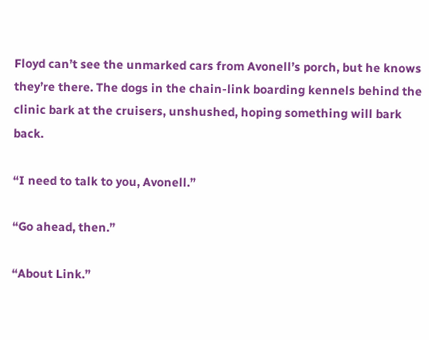Floyd can’t see the unmarked cars from Avonell’s porch, but he knows they’re there. The dogs in the chain-link boarding kennels behind the clinic bark at the cruisers, unshushed, hoping something will bark back.

“I need to talk to you, Avonell.”

“Go ahead, then.”

“About Link.”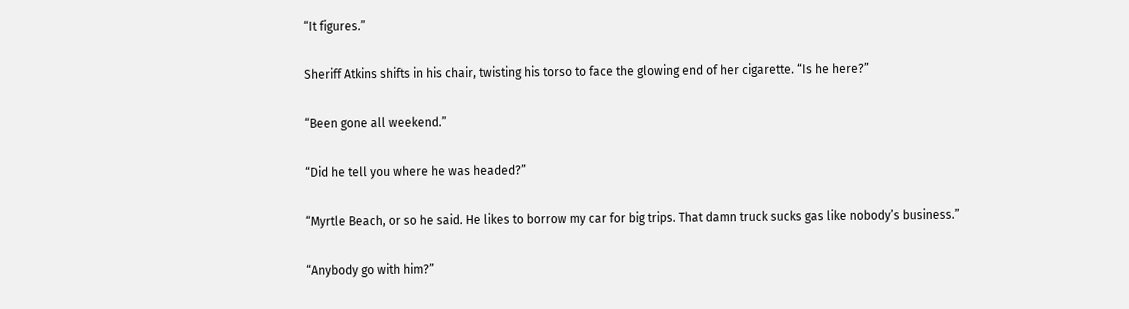“It figures.”

Sheriff Atkins shifts in his chair, twisting his torso to face the glowing end of her cigarette. “Is he here?”

“Been gone all weekend.”

“Did he tell you where he was headed?”

“Myrtle Beach, or so he said. He likes to borrow my car for big trips. That damn truck sucks gas like nobody’s business.”

“Anybody go with him?”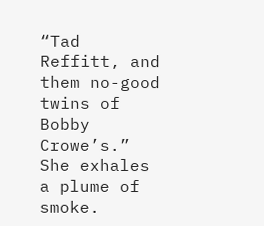“Tad Reffitt, and them no-good twins of Bobby Crowe’s.” She exhales a plume of smoke.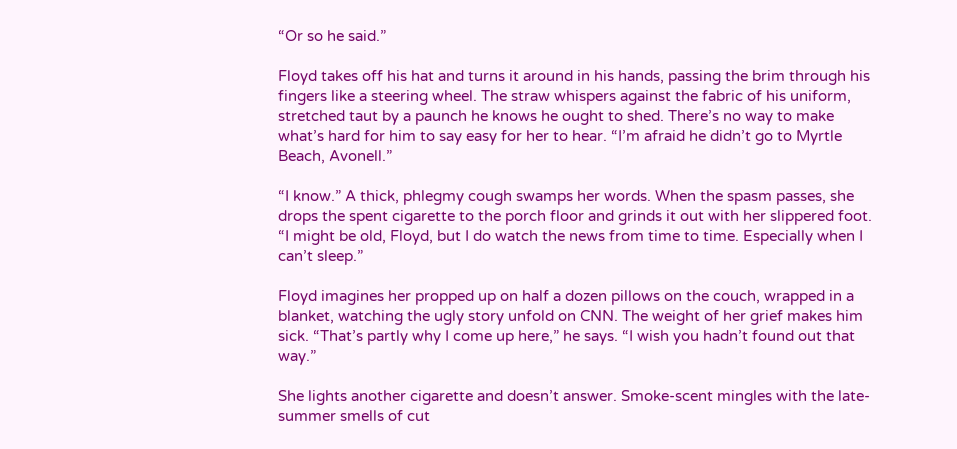“Or so he said.”

Floyd takes off his hat and turns it around in his hands, passing the brim through his fingers like a steering wheel. The straw whispers against the fabric of his uniform, stretched taut by a paunch he knows he ought to shed. There’s no way to make what’s hard for him to say easy for her to hear. “I’m afraid he didn’t go to Myrtle Beach, Avonell.”

“I know.” A thick, phlegmy cough swamps her words. When the spasm passes, she drops the spent cigarette to the porch floor and grinds it out with her slippered foot. “I might be old, Floyd, but I do watch the news from time to time. Especially when I can’t sleep.”

Floyd imagines her propped up on half a dozen pillows on the couch, wrapped in a blanket, watching the ugly story unfold on CNN. The weight of her grief makes him sick. “That’s partly why I come up here,” he says. “I wish you hadn’t found out that way.”

She lights another cigarette and doesn’t answer. Smoke-scent mingles with the late-summer smells of cut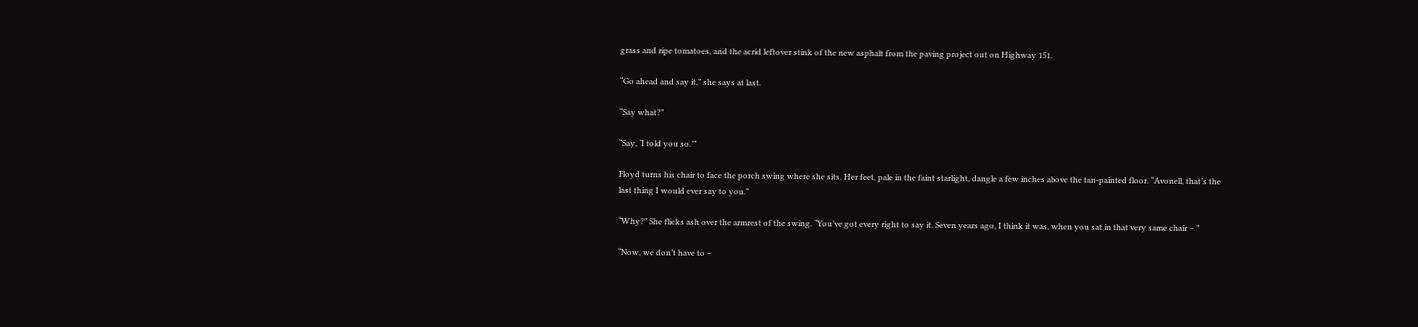grass and ripe tomatoes, and the acrid leftover stink of the new asphalt from the paving project out on Highway 151.

“Go ahead and say it,” she says at last.

“Say what?”

“Say, ‘I told you so.’”

Floyd turns his chair to face the porch swing where she sits. Her feet, pale in the faint starlight, dangle a few inches above the tan-painted floor. “Avonell, that’s the last thing I would ever say to you.”

“Why?” She flicks ash over the armrest of the swing. “You’ve got every right to say it. Seven years ago, I think it was, when you sat in that very same chair – ”

“Now, we don’t have to –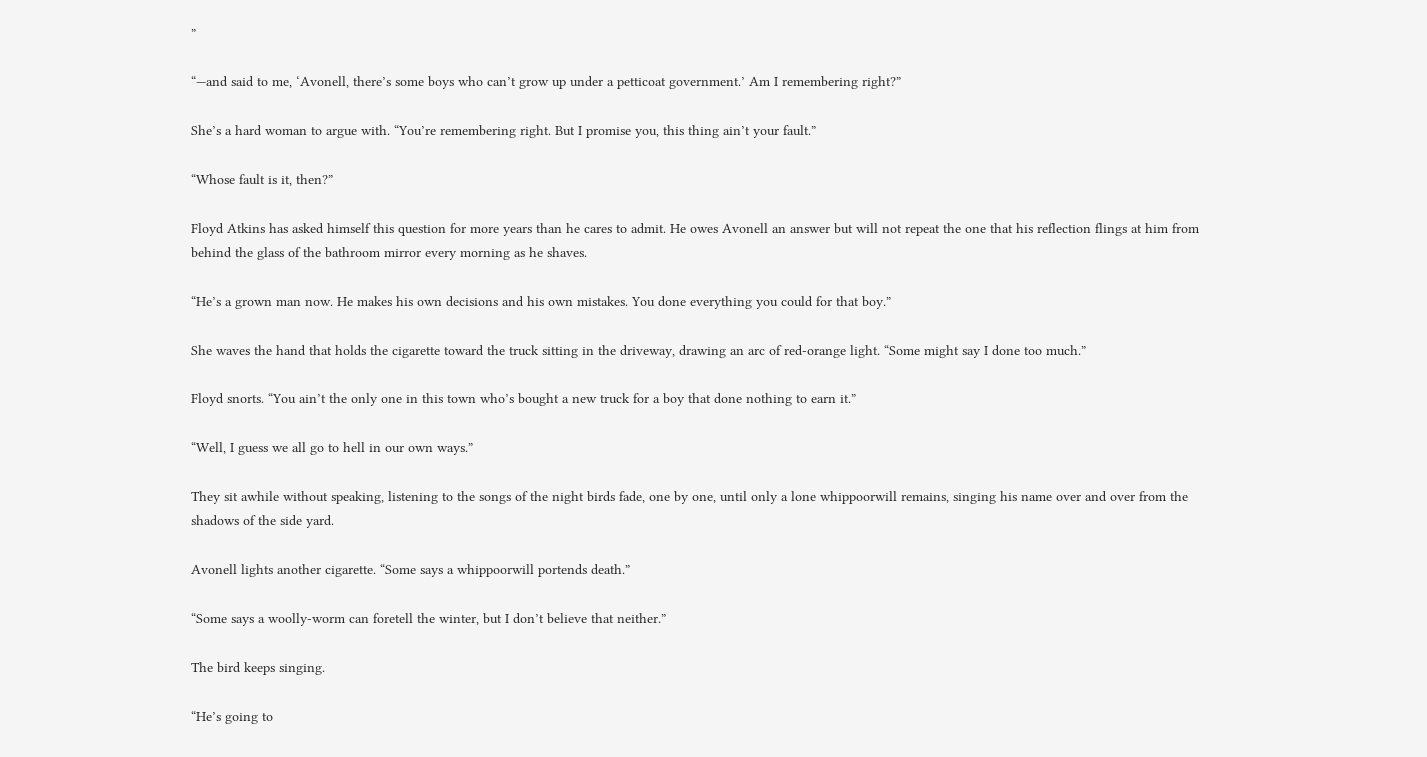”

“—and said to me, ‘Avonell, there’s some boys who can’t grow up under a petticoat government.’ Am I remembering right?”

She’s a hard woman to argue with. “You’re remembering right. But I promise you, this thing ain’t your fault.”

“Whose fault is it, then?”

Floyd Atkins has asked himself this question for more years than he cares to admit. He owes Avonell an answer but will not repeat the one that his reflection flings at him from behind the glass of the bathroom mirror every morning as he shaves.

“He’s a grown man now. He makes his own decisions and his own mistakes. You done everything you could for that boy.”

She waves the hand that holds the cigarette toward the truck sitting in the driveway, drawing an arc of red-orange light. “Some might say I done too much.”

Floyd snorts. “You ain’t the only one in this town who’s bought a new truck for a boy that done nothing to earn it.”

“Well, I guess we all go to hell in our own ways.”

They sit awhile without speaking, listening to the songs of the night birds fade, one by one, until only a lone whippoorwill remains, singing his name over and over from the shadows of the side yard.

Avonell lights another cigarette. “Some says a whippoorwill portends death.”

“Some says a woolly-worm can foretell the winter, but I don’t believe that neither.”

The bird keeps singing.

“He’s going to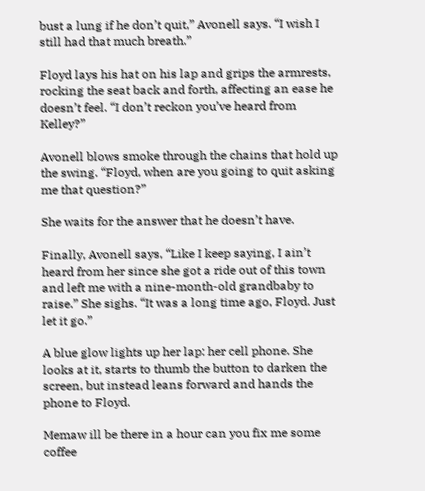bust a lung if he don’t quit,” Avonell says. “I wish I still had that much breath.”

Floyd lays his hat on his lap and grips the armrests, rocking the seat back and forth, affecting an ease he doesn’t feel. “I don’t reckon you’ve heard from Kelley?”

Avonell blows smoke through the chains that hold up the swing. “Floyd, when are you going to quit asking me that question?”

She waits for the answer that he doesn’t have.

Finally, Avonell says, “Like I keep saying, I ain’t heard from her since she got a ride out of this town and left me with a nine-month-old grandbaby to raise.” She sighs. “It was a long time ago, Floyd. Just let it go.”

A blue glow lights up her lap: her cell phone. She looks at it, starts to thumb the button to darken the screen, but instead leans forward and hands the phone to Floyd.

Memaw ill be there in a hour can you fix me some coffee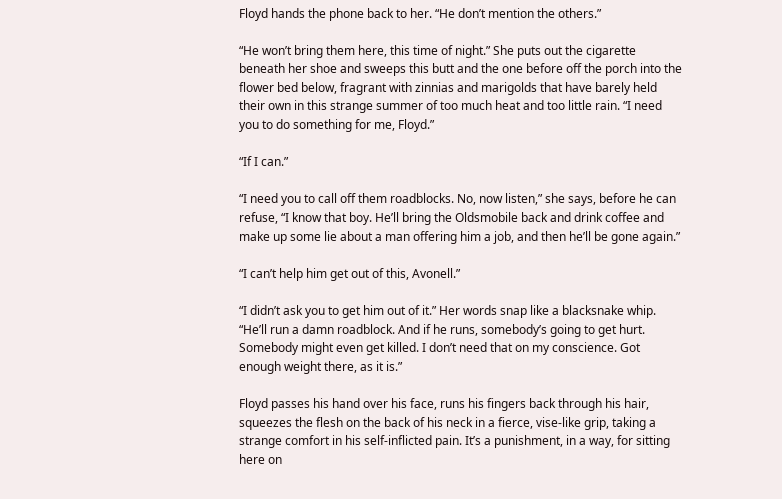Floyd hands the phone back to her. “He don’t mention the others.”

“He won’t bring them here, this time of night.” She puts out the cigarette beneath her shoe and sweeps this butt and the one before off the porch into the flower bed below, fragrant with zinnias and marigolds that have barely held their own in this strange summer of too much heat and too little rain. “I need you to do something for me, Floyd.”

“If I can.”

“I need you to call off them roadblocks. No, now listen,” she says, before he can refuse, “I know that boy. He’ll bring the Oldsmobile back and drink coffee and make up some lie about a man offering him a job, and then he’ll be gone again.”

“I can’t help him get out of this, Avonell.”

“I didn’t ask you to get him out of it.” Her words snap like a blacksnake whip. “He’ll run a damn roadblock. And if he runs, somebody’s going to get hurt. Somebody might even get killed. I don’t need that on my conscience. Got enough weight there, as it is.”

Floyd passes his hand over his face, runs his fingers back through his hair, squeezes the flesh on the back of his neck in a fierce, vise-like grip, taking a strange comfort in his self-inflicted pain. It’s a punishment, in a way, for sitting here on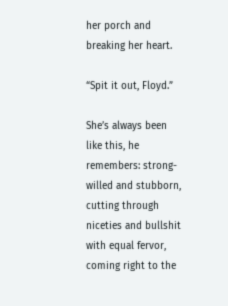her porch and breaking her heart.

“Spit it out, Floyd.”

She’s always been like this, he remembers: strong-willed and stubborn, cutting through niceties and bullshit with equal fervor, coming right to the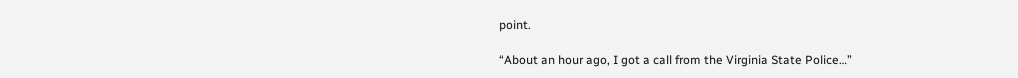point.

“About an hour ago, I got a call from the Virginia State Police…”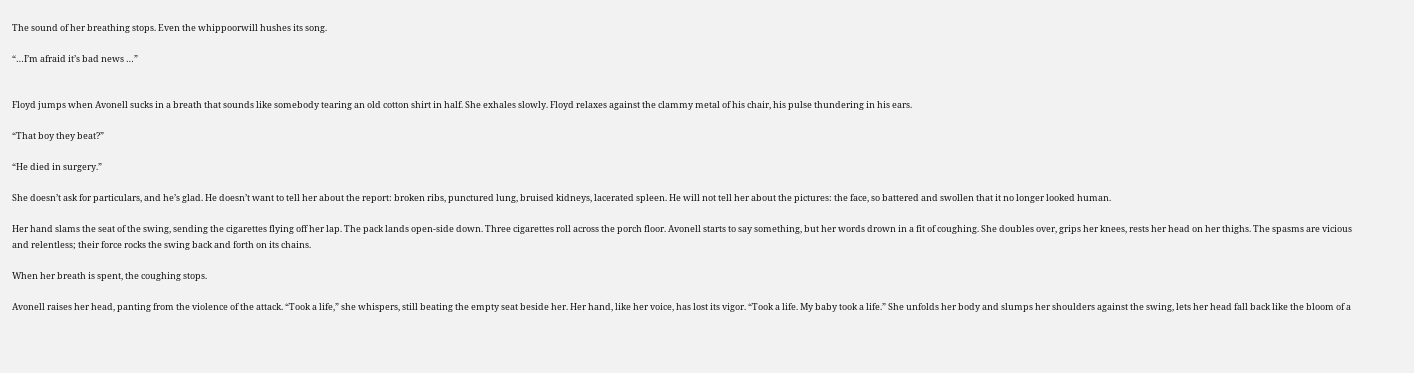The sound of her breathing stops. Even the whippoorwill hushes its song.

“…I’m afraid it’s bad news …”


Floyd jumps when Avonell sucks in a breath that sounds like somebody tearing an old cotton shirt in half. She exhales slowly. Floyd relaxes against the clammy metal of his chair, his pulse thundering in his ears.

“That boy they beat?”

“He died in surgery.”

She doesn’t ask for particulars, and he’s glad. He doesn’t want to tell her about the report: broken ribs, punctured lung, bruised kidneys, lacerated spleen. He will not tell her about the pictures: the face, so battered and swollen that it no longer looked human.

Her hand slams the seat of the swing, sending the cigarettes flying off her lap. The pack lands open-side down. Three cigarettes roll across the porch floor. Avonell starts to say something, but her words drown in a fit of coughing. She doubles over, grips her knees, rests her head on her thighs. The spasms are vicious and relentless; their force rocks the swing back and forth on its chains.

When her breath is spent, the coughing stops.

Avonell raises her head, panting from the violence of the attack. “Took a life,” she whispers, still beating the empty seat beside her. Her hand, like her voice, has lost its vigor. “Took a life. My baby took a life.” She unfolds her body and slumps her shoulders against the swing, lets her head fall back like the bloom of a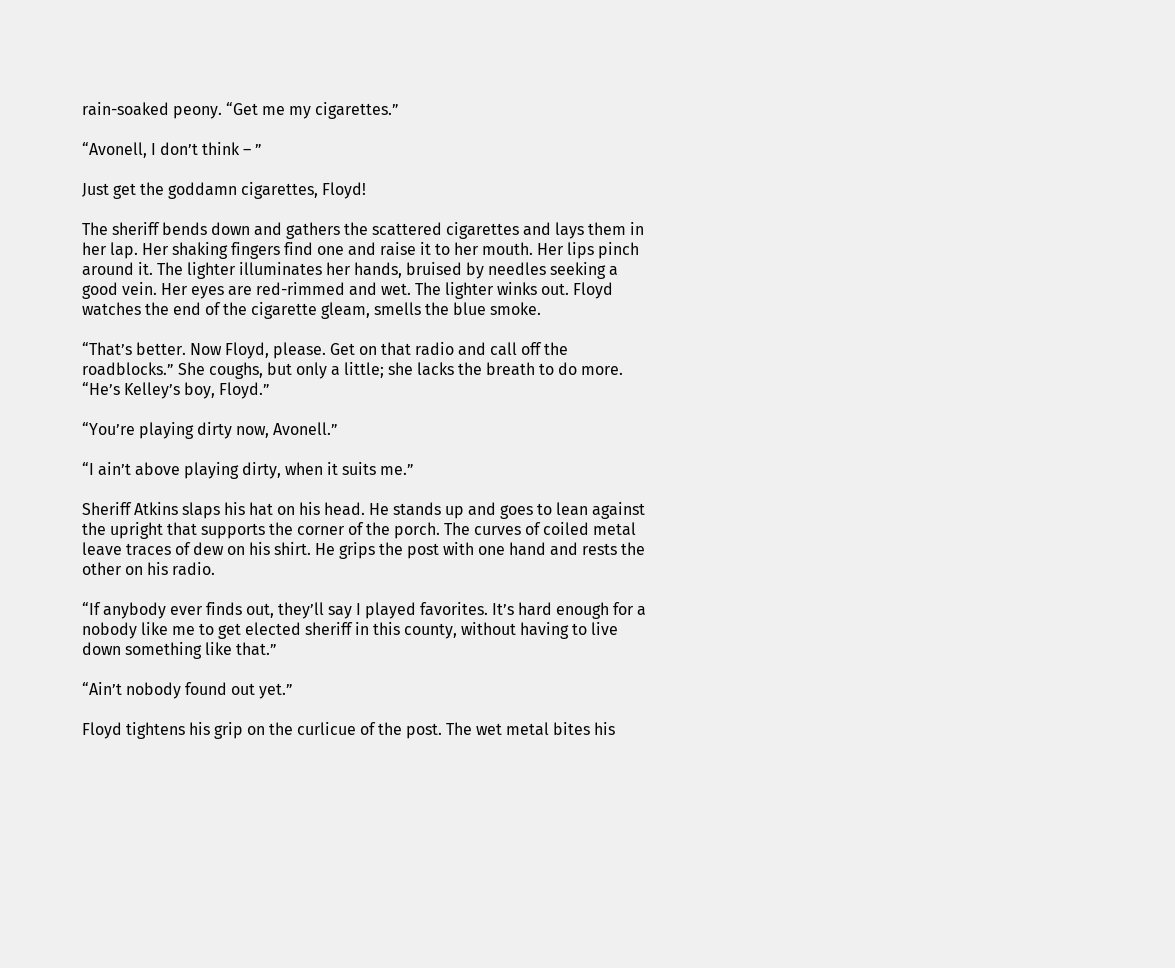rain-soaked peony. “Get me my cigarettes.”

“Avonell, I don’t think – ”

Just get the goddamn cigarettes, Floyd!

The sheriff bends down and gathers the scattered cigarettes and lays them in her lap. Her shaking fingers find one and raise it to her mouth. Her lips pinch around it. The lighter illuminates her hands, bruised by needles seeking a good vein. Her eyes are red-rimmed and wet. The lighter winks out. Floyd watches the end of the cigarette gleam, smells the blue smoke.

“That’s better. Now Floyd, please. Get on that radio and call off the roadblocks.” She coughs, but only a little; she lacks the breath to do more. “He’s Kelley’s boy, Floyd.”

“You’re playing dirty now, Avonell.”

“I ain’t above playing dirty, when it suits me.”

Sheriff Atkins slaps his hat on his head. He stands up and goes to lean against the upright that supports the corner of the porch. The curves of coiled metal leave traces of dew on his shirt. He grips the post with one hand and rests the other on his radio.

“If anybody ever finds out, they’ll say I played favorites. It’s hard enough for a nobody like me to get elected sheriff in this county, without having to live down something like that.”

“Ain’t nobody found out yet.”

Floyd tightens his grip on the curlicue of the post. The wet metal bites his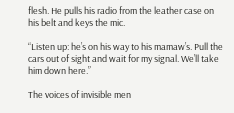flesh. He pulls his radio from the leather case on his belt and keys the mic.

“Listen up: he’s on his way to his mamaw’s. Pull the cars out of sight and wait for my signal. We’ll take him down here.”

The voices of invisible men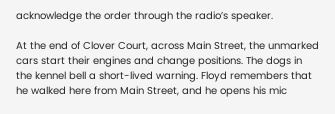acknowledge the order through the radio’s speaker.

At the end of Clover Court, across Main Street, the unmarked cars start their engines and change positions. The dogs in the kennel bell a short-lived warning. Floyd remembers that he walked here from Main Street, and he opens his mic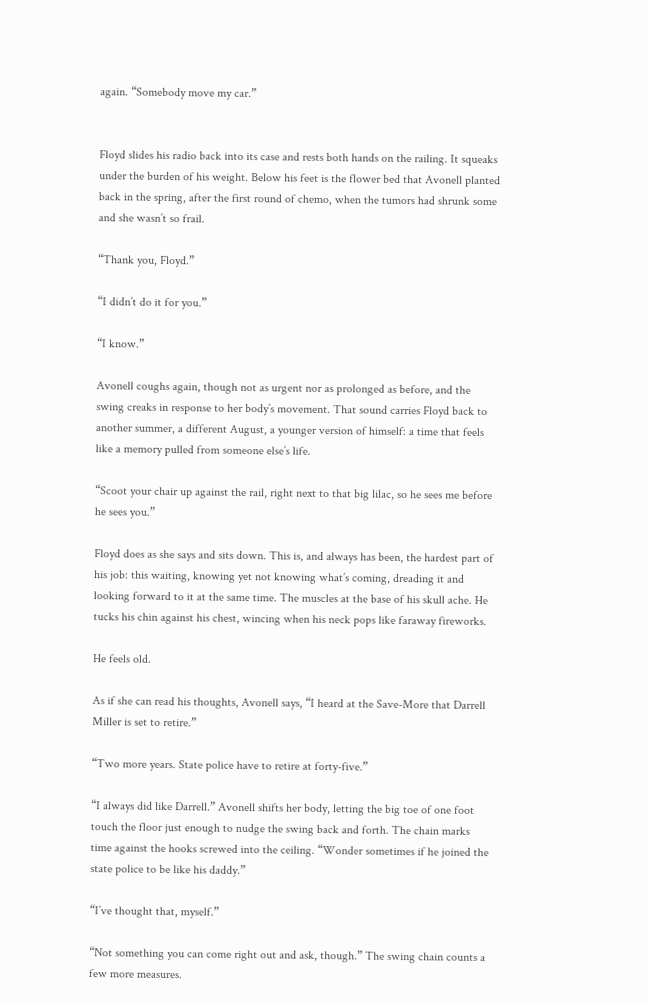again. “Somebody move my car.”


Floyd slides his radio back into its case and rests both hands on the railing. It squeaks under the burden of his weight. Below his feet is the flower bed that Avonell planted back in the spring, after the first round of chemo, when the tumors had shrunk some and she wasn’t so frail.

“Thank you, Floyd.”

“I didn’t do it for you.”

“I know.”

Avonell coughs again, though not as urgent nor as prolonged as before, and the swing creaks in response to her body’s movement. That sound carries Floyd back to another summer, a different August, a younger version of himself: a time that feels like a memory pulled from someone else’s life.

“Scoot your chair up against the rail, right next to that big lilac, so he sees me before he sees you.”

Floyd does as she says and sits down. This is, and always has been, the hardest part of his job: this waiting, knowing yet not knowing what’s coming, dreading it and looking forward to it at the same time. The muscles at the base of his skull ache. He tucks his chin against his chest, wincing when his neck pops like faraway fireworks.

He feels old.

As if she can read his thoughts, Avonell says, “I heard at the Save-More that Darrell Miller is set to retire.”

“Two more years. State police have to retire at forty-five.”

“I always did like Darrell.” Avonell shifts her body, letting the big toe of one foot touch the floor just enough to nudge the swing back and forth. The chain marks time against the hooks screwed into the ceiling. “Wonder sometimes if he joined the state police to be like his daddy.”

“I’ve thought that, myself.”

“Not something you can come right out and ask, though.” The swing chain counts a few more measures.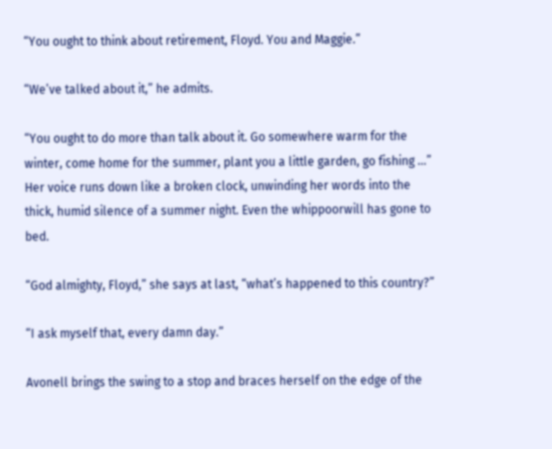“You ought to think about retirement, Floyd. You and Maggie.”

“We’ve talked about it,” he admits.

“You ought to do more than talk about it. Go somewhere warm for the winter, come home for the summer, plant you a little garden, go fishing …” Her voice runs down like a broken clock, unwinding her words into the thick, humid silence of a summer night. Even the whippoorwill has gone to bed.

“God almighty, Floyd,” she says at last, “what’s happened to this country?”

“I ask myself that, every damn day.”

Avonell brings the swing to a stop and braces herself on the edge of the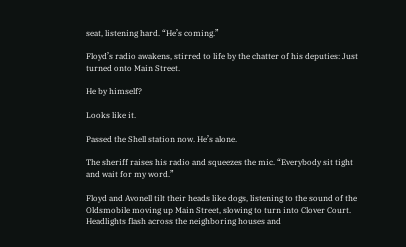seat, listening hard. “He’s coming.”

Floyd’s radio awakens, stirred to life by the chatter of his deputies: Just turned onto Main Street.

He by himself?

Looks like it.

Passed the Shell station now. He’s alone.

The sheriff raises his radio and squeezes the mic. “Everybody sit tight and wait for my word.”

Floyd and Avonell tilt their heads like dogs, listening to the sound of the Oldsmobile moving up Main Street, slowing to turn into Clover Court. Headlights flash across the neighboring houses and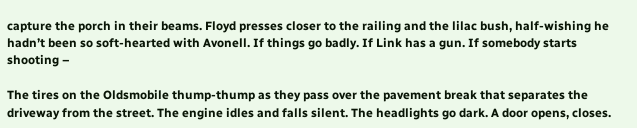capture the porch in their beams. Floyd presses closer to the railing and the lilac bush, half-wishing he hadn’t been so soft-hearted with Avonell. If things go badly. If Link has a gun. If somebody starts shooting –

The tires on the Oldsmobile thump-thump as they pass over the pavement break that separates the driveway from the street. The engine idles and falls silent. The headlights go dark. A door opens, closes.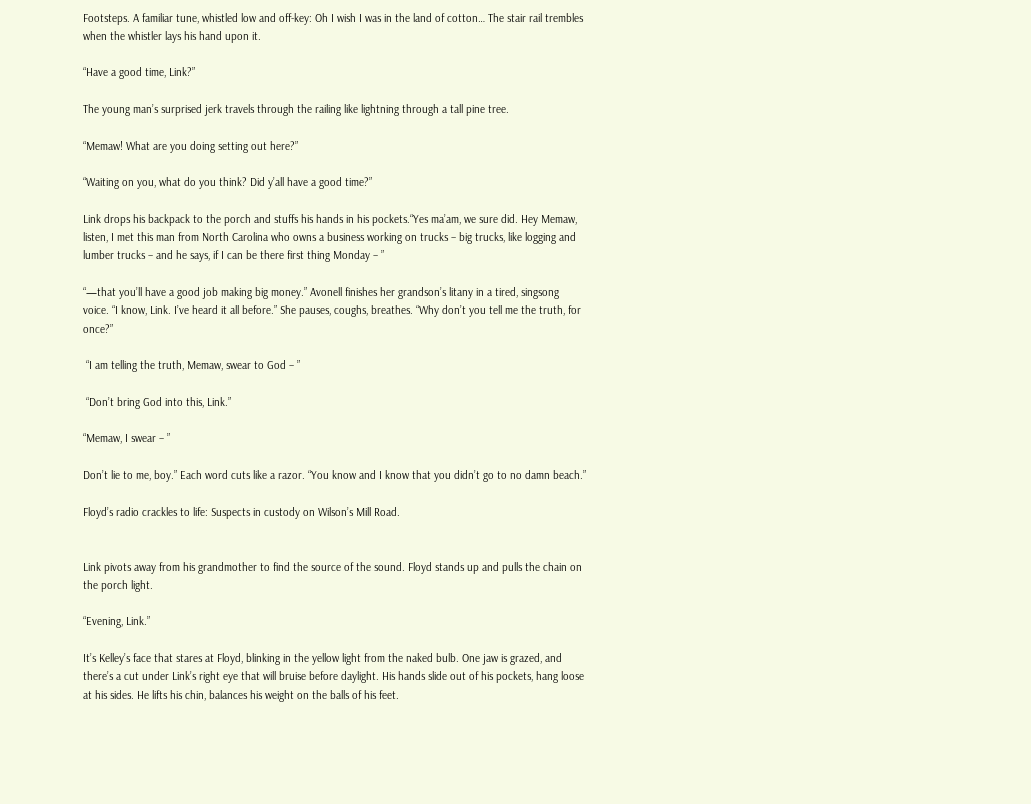Footsteps. A familiar tune, whistled low and off-key: Oh I wish I was in the land of cotton… The stair rail trembles when the whistler lays his hand upon it.

“Have a good time, Link?”

The young man’s surprised jerk travels through the railing like lightning through a tall pine tree.

“Memaw! What are you doing setting out here?”

“Waiting on you, what do you think? Did y’all have a good time?”

Link drops his backpack to the porch and stuffs his hands in his pockets.“Yes ma’am, we sure did. Hey Memaw, listen, I met this man from North Carolina who owns a business working on trucks – big trucks, like logging and lumber trucks – and he says, if I can be there first thing Monday – ”

“—that you’ll have a good job making big money.” Avonell finishes her grandson’s litany in a tired, singsong voice. “I know, Link. I’ve heard it all before.” She pauses, coughs, breathes. “Why don’t you tell me the truth, for once?”

 “I am telling the truth, Memaw, swear to God – ”

 “Don’t bring God into this, Link.”

“Memaw, I swear – ”

Don’t lie to me, boy.” Each word cuts like a razor. “You know and I know that you didn’t go to no damn beach.”

Floyd’s radio crackles to life: Suspects in custody on Wilson’s Mill Road.


Link pivots away from his grandmother to find the source of the sound. Floyd stands up and pulls the chain on the porch light.

“Evening, Link.”

It’s Kelley’s face that stares at Floyd, blinking in the yellow light from the naked bulb. One jaw is grazed, and there’s a cut under Link’s right eye that will bruise before daylight. His hands slide out of his pockets, hang loose at his sides. He lifts his chin, balances his weight on the balls of his feet.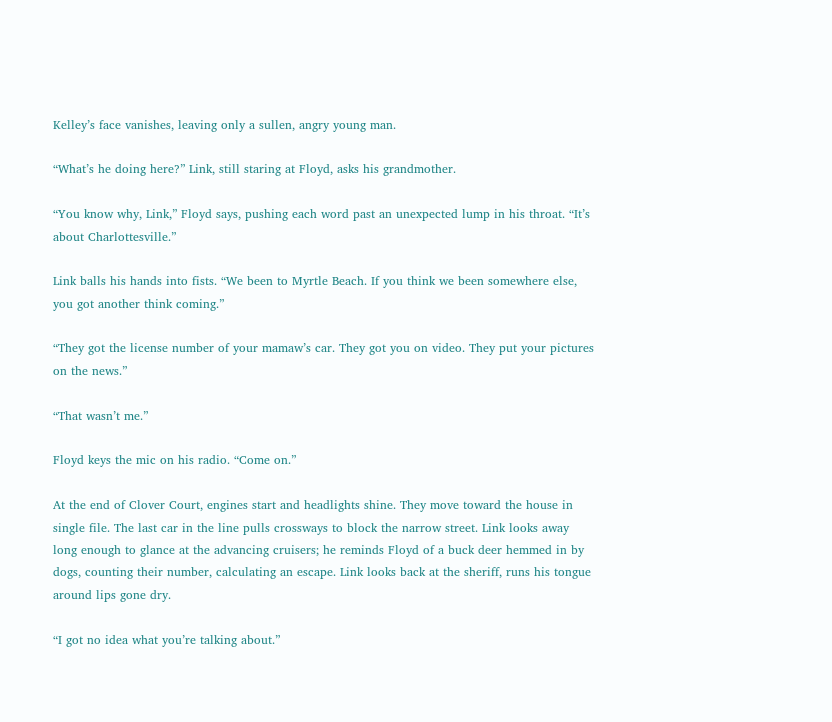Kelley’s face vanishes, leaving only a sullen, angry young man.

“What’s he doing here?” Link, still staring at Floyd, asks his grandmother.

“You know why, Link,” Floyd says, pushing each word past an unexpected lump in his throat. “It’s about Charlottesville.”

Link balls his hands into fists. “We been to Myrtle Beach. If you think we been somewhere else, you got another think coming.”

“They got the license number of your mamaw’s car. They got you on video. They put your pictures on the news.”

“That wasn’t me.”

Floyd keys the mic on his radio. “Come on.”

At the end of Clover Court, engines start and headlights shine. They move toward the house in single file. The last car in the line pulls crossways to block the narrow street. Link looks away long enough to glance at the advancing cruisers; he reminds Floyd of a buck deer hemmed in by dogs, counting their number, calculating an escape. Link looks back at the sheriff, runs his tongue around lips gone dry.

“I got no idea what you’re talking about.”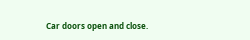Car doors open and close.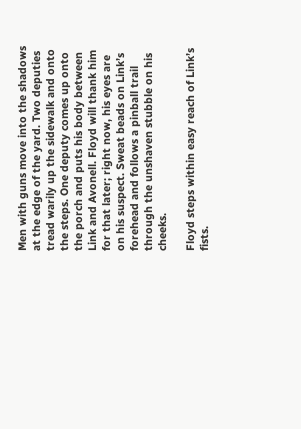Men with guns move into the shadows at the edge of the yard. Two deputies tread warily up the sidewalk and onto the steps. One deputy comes up onto the porch and puts his body between Link and Avonell. Floyd will thank him for that later; right now, his eyes are on his suspect. Sweat beads on Link’s forehead and follows a pinball trail through the unshaven stubble on his cheeks.

Floyd steps within easy reach of Link’s fists.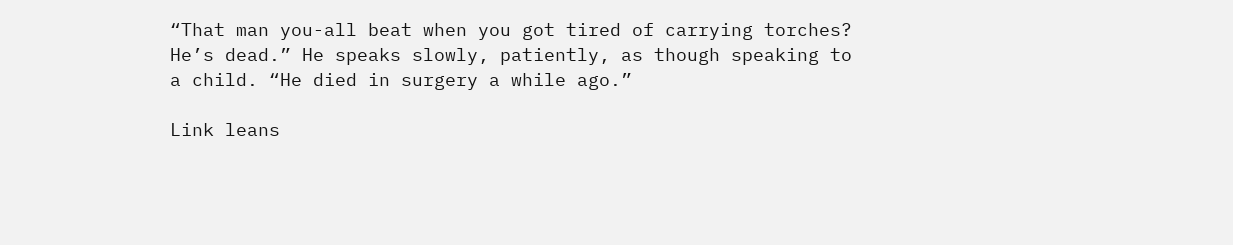“That man you-all beat when you got tired of carrying torches? He’s dead.” He speaks slowly, patiently, as though speaking to a child. “He died in surgery a while ago.”

Link leans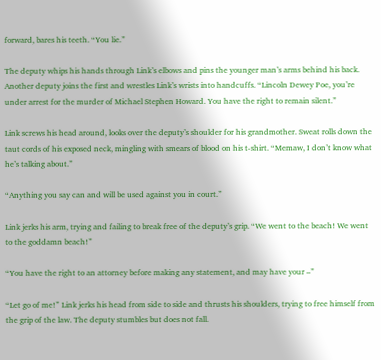forward, bares his teeth. “You lie.”

The deputy whips his hands through Link’s elbows and pins the younger man’s arms behind his back. Another deputy joins the first and wrestles Link’s wrists into handcuffs. “Lincoln Dewey Poe, you’re under arrest for the murder of Michael Stephen Howard. You have the right to remain silent.”

Link screws his head around, looks over the deputy’s shoulder for his grandmother. Sweat rolls down the taut cords of his exposed neck, mingling with smears of blood on his t-shirt. “Memaw, I don’t know what he’s talking about.”

“Anything you say can and will be used against you in court.”

Link jerks his arm, trying and failing to break free of the deputy’s grip. “We went to the beach! We went to the goddamn beach!”

“You have the right to an attorney before making any statement, and may have your –”

“Let go of me!” Link jerks his head from side to side and thrusts his shoulders, trying to free himself from the grip of the law. The deputy stumbles but does not fall.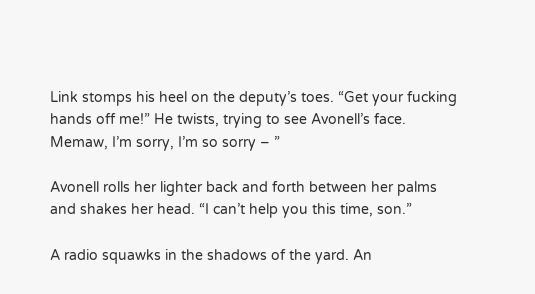Link stomps his heel on the deputy’s toes. “Get your fucking hands off me!” He twists, trying to see Avonell’s face. Memaw, I’m sorry, I’m so sorry – ”

Avonell rolls her lighter back and forth between her palms and shakes her head. “I can’t help you this time, son.”

A radio squawks in the shadows of the yard. An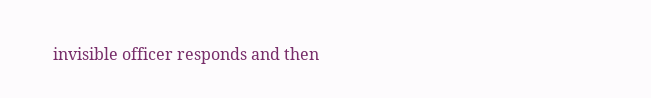invisible officer responds and then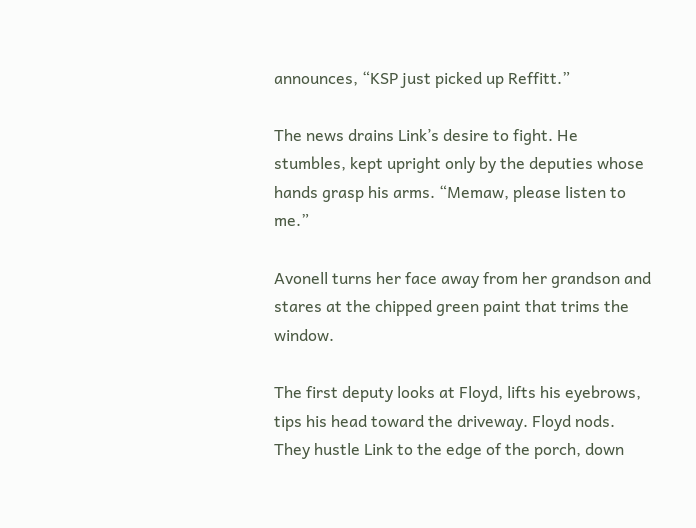announces, “KSP just picked up Reffitt.”

The news drains Link’s desire to fight. He stumbles, kept upright only by the deputies whose hands grasp his arms. “Memaw, please listen to me.”

Avonell turns her face away from her grandson and stares at the chipped green paint that trims the window.

The first deputy looks at Floyd, lifts his eyebrows, tips his head toward the driveway. Floyd nods. They hustle Link to the edge of the porch, down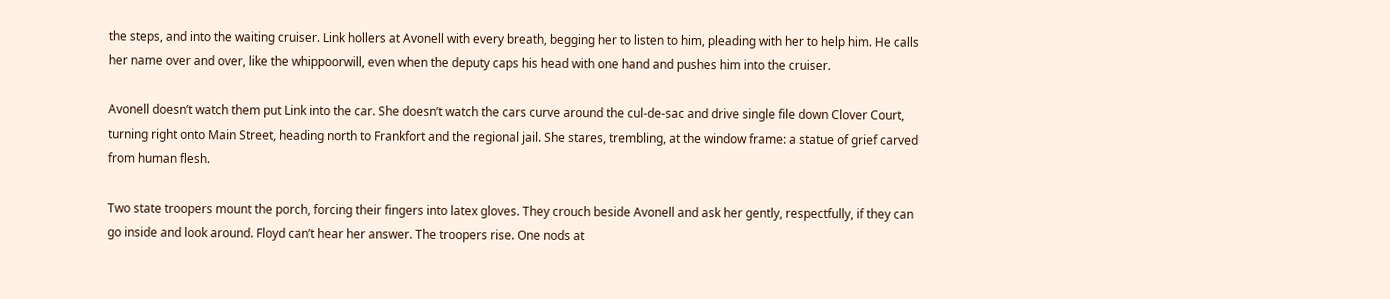the steps, and into the waiting cruiser. Link hollers at Avonell with every breath, begging her to listen to him, pleading with her to help him. He calls her name over and over, like the whippoorwill, even when the deputy caps his head with one hand and pushes him into the cruiser.

Avonell doesn’t watch them put Link into the car. She doesn’t watch the cars curve around the cul-de-sac and drive single file down Clover Court, turning right onto Main Street, heading north to Frankfort and the regional jail. She stares, trembling, at the window frame: a statue of grief carved from human flesh.

Two state troopers mount the porch, forcing their fingers into latex gloves. They crouch beside Avonell and ask her gently, respectfully, if they can go inside and look around. Floyd can’t hear her answer. The troopers rise. One nods at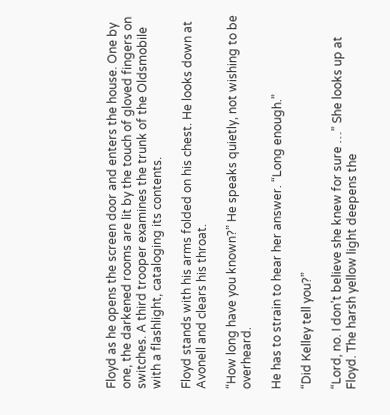Floyd as he opens the screen door and enters the house. One by one, the darkened rooms are lit by the touch of gloved fingers on switches. A third trooper examines the trunk of the Oldsmobile with a flashlight, cataloging its contents.

Floyd stands with his arms folded on his chest. He looks down at Avonell and clears his throat.

“How long have you known?” He speaks quietly, not wishing to be overheard.

He has to strain to hear her answer. “Long enough.”

“Did Kelley tell you?”

“Lord, no. I don’t believe she knew for sure …” She looks up at Floyd. The harsh yellow light deepens the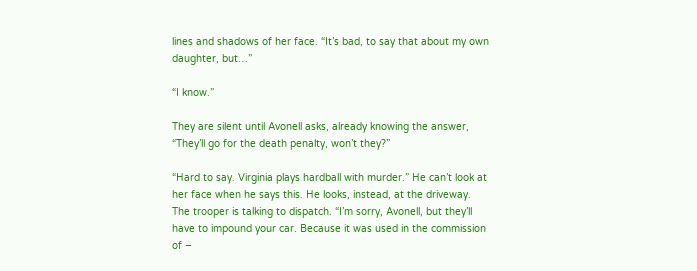lines and shadows of her face. “It’s bad, to say that about my own daughter, but…”

“I know.”

They are silent until Avonell asks, already knowing the answer, “They’ll go for the death penalty, won’t they?”

“Hard to say. Virginia plays hardball with murder.” He can’t look at her face when he says this. He looks, instead, at the driveway. The trooper is talking to dispatch. “I’m sorry, Avonell, but they’ll have to impound your car. Because it was used in the commission of –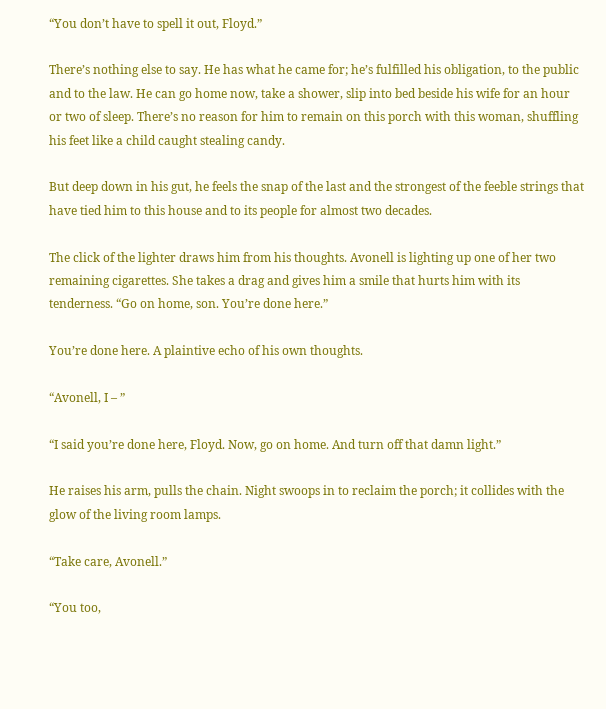“You don’t have to spell it out, Floyd.”

There’s nothing else to say. He has what he came for; he’s fulfilled his obligation, to the public and to the law. He can go home now, take a shower, slip into bed beside his wife for an hour or two of sleep. There’s no reason for him to remain on this porch with this woman, shuffling his feet like a child caught stealing candy.

But deep down in his gut, he feels the snap of the last and the strongest of the feeble strings that have tied him to this house and to its people for almost two decades.

The click of the lighter draws him from his thoughts. Avonell is lighting up one of her two remaining cigarettes. She takes a drag and gives him a smile that hurts him with its tenderness. “Go on home, son. You’re done here.”

You’re done here. A plaintive echo of his own thoughts.

“Avonell, I – ”

“I said you’re done here, Floyd. Now, go on home. And turn off that damn light.”

He raises his arm, pulls the chain. Night swoops in to reclaim the porch; it collides with the glow of the living room lamps.

“Take care, Avonell.”

“You too,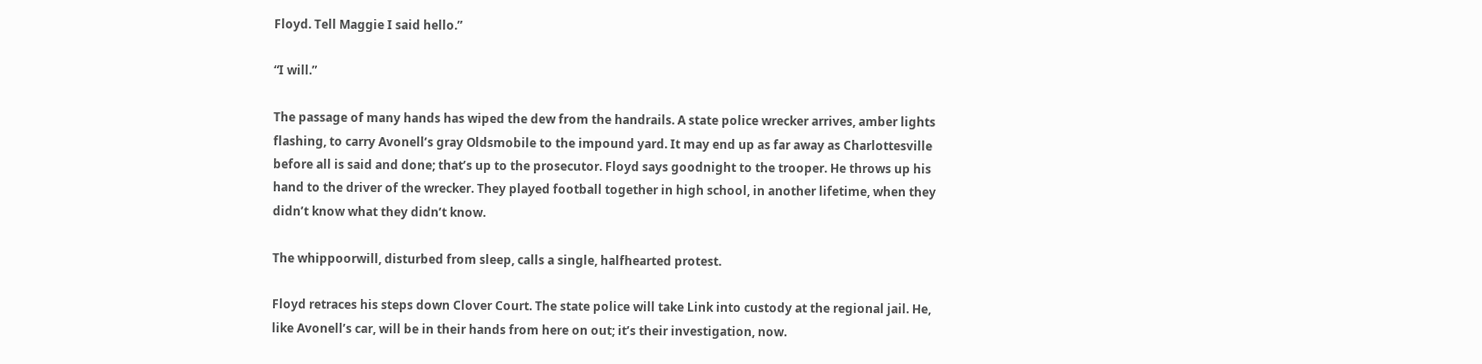Floyd. Tell Maggie I said hello.”

“I will.”

The passage of many hands has wiped the dew from the handrails. A state police wrecker arrives, amber lights flashing, to carry Avonell’s gray Oldsmobile to the impound yard. It may end up as far away as Charlottesville before all is said and done; that’s up to the prosecutor. Floyd says goodnight to the trooper. He throws up his hand to the driver of the wrecker. They played football together in high school, in another lifetime, when they didn’t know what they didn’t know.

The whippoorwill, disturbed from sleep, calls a single, halfhearted protest.

Floyd retraces his steps down Clover Court. The state police will take Link into custody at the regional jail. He, like Avonell’s car, will be in their hands from here on out; it’s their investigation, now.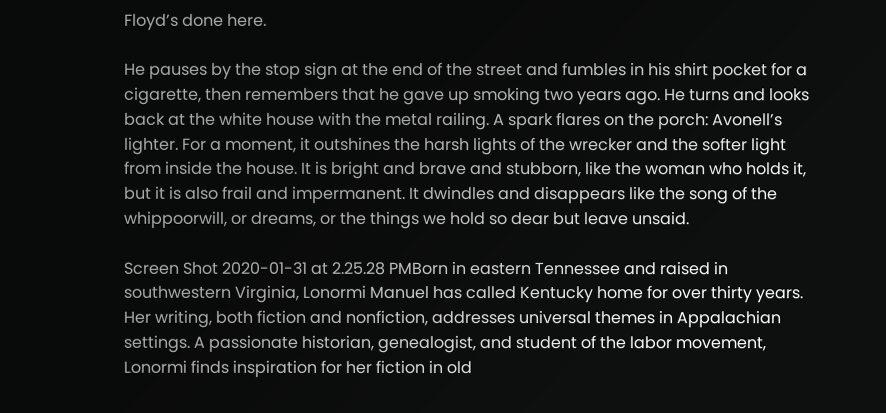Floyd’s done here.

He pauses by the stop sign at the end of the street and fumbles in his shirt pocket for a cigarette, then remembers that he gave up smoking two years ago. He turns and looks back at the white house with the metal railing. A spark flares on the porch: Avonell’s lighter. For a moment, it outshines the harsh lights of the wrecker and the softer light from inside the house. It is bright and brave and stubborn, like the woman who holds it, but it is also frail and impermanent. It dwindles and disappears like the song of the whippoorwill, or dreams, or the things we hold so dear but leave unsaid.

Screen Shot 2020-01-31 at 2.25.28 PMBorn in eastern Tennessee and raised in southwestern Virginia, Lonormi Manuel has called Kentucky home for over thirty years. Her writing, both fiction and nonfiction, addresses universal themes in Appalachian settings. A passionate historian, genealogist, and student of the labor movement, Lonormi finds inspiration for her fiction in old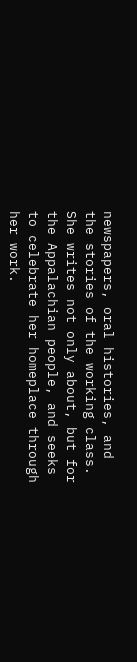newspapers, oral histories, and the stories of the working class. She writes not only about, but for the Appalachian people, and seeks to celebrate her homeplace through her work.